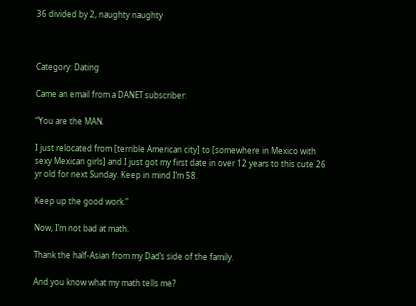36 divided by 2, naughty naughty



Category: Dating

Came an email from a DANET subscriber:

“You are the MAN.

I just relocated from [terrible American city] to [somewhere in Mexico with sexy Mexican girls] and I just got my first date in over 12 years to this cute 26 yr old for next Sunday. Keep in mind I’m 58.

Keep up the good work.”

Now, I’m not bad at math.

Thank the half-Asian from my Dad’s side of the family.

And you know what my math tells me?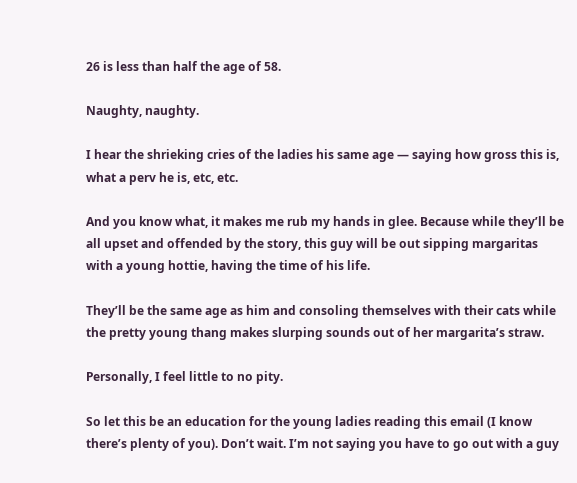26 is less than half the age of 58.

Naughty, naughty.

I hear the shrieking cries of the ladies his same age — saying how gross this is, what a perv he is, etc, etc.

And you know what, it makes me rub my hands in glee. Because while they’ll be all upset and offended by the story, this guy will be out sipping margaritas with a young hottie, having the time of his life.

They’ll be the same age as him and consoling themselves with their cats while the pretty young thang makes slurping sounds out of her margarita’s straw.

Personally, I feel little to no pity.

So let this be an education for the young ladies reading this email (I know there’s plenty of you). Don’t wait. I’m not saying you have to go out with a guy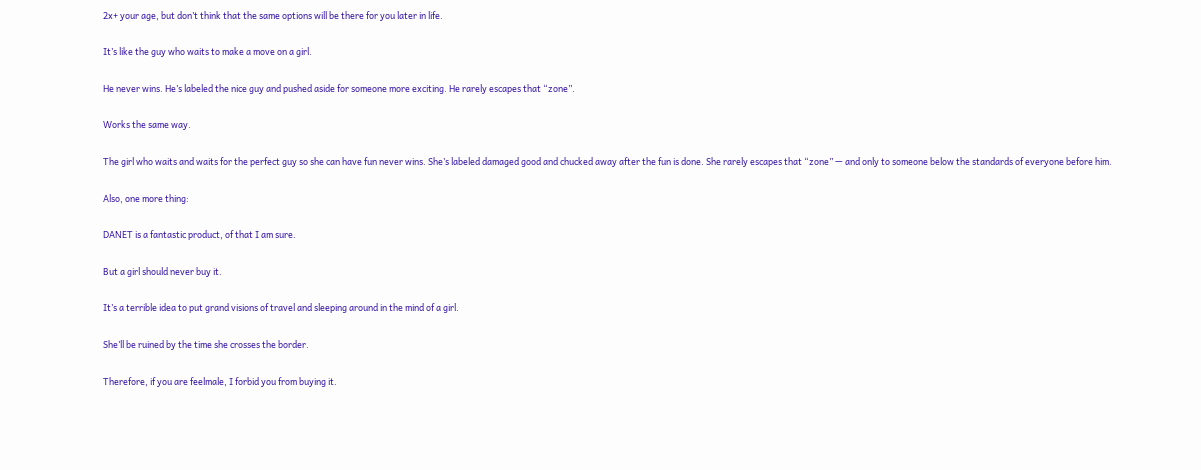2x+ your age, but don’t think that the same options will be there for you later in life.

It’s like the guy who waits to make a move on a girl.

He never wins. He’s labeled the nice guy and pushed aside for someone more exciting. He rarely escapes that “zone”.

Works the same way.

The girl who waits and waits for the perfect guy so she can have fun never wins. She’s labeled damaged good and chucked away after the fun is done. She rarely escapes that “zone” — and only to someone below the standards of everyone before him.

Also, one more thing:

DANET is a fantastic product, of that I am sure.

But a girl should never buy it.

It’s a terrible idea to put grand visions of travel and sleeping around in the mind of a girl.

She’ll be ruined by the time she crosses the border.

Therefore, if you are feelmale, I forbid you from buying it.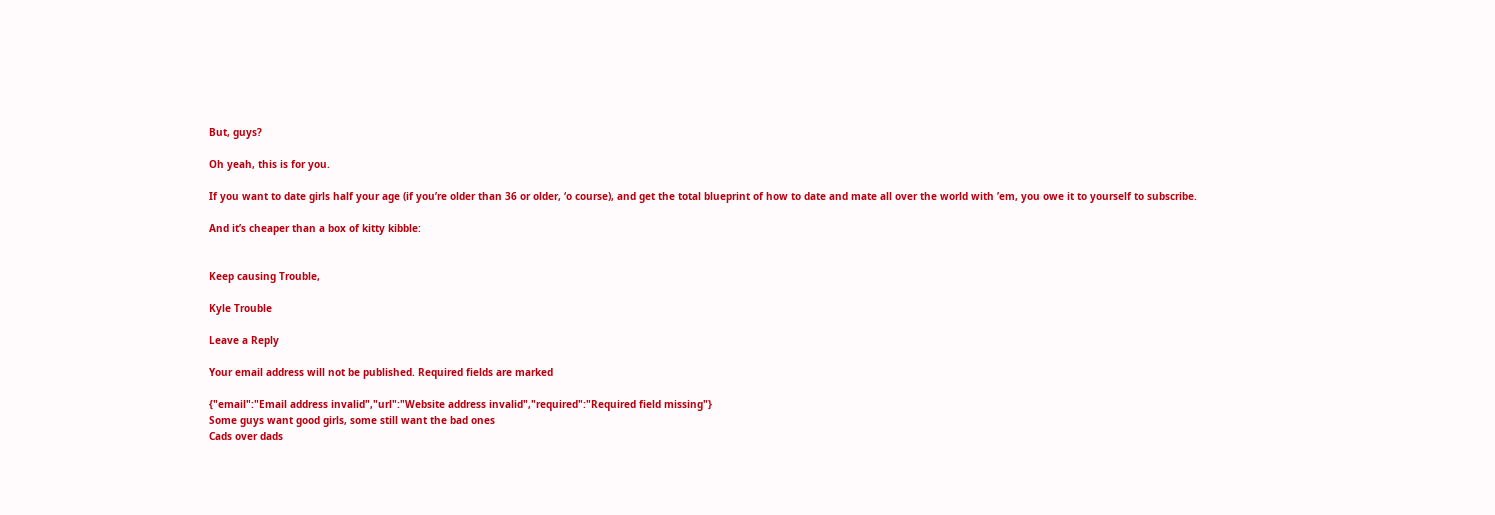But, guys?

Oh yeah, this is for you.

If you want to date girls half your age (if you’re older than 36 or older, ‘o course), and get the total blueprint of how to date and mate all over the world with ’em, you owe it to yourself to subscribe.

And it’s cheaper than a box of kitty kibble:


Keep causing Trouble,

Kyle Trouble

Leave a Reply

Your email address will not be published. Required fields are marked

{"email":"Email address invalid","url":"Website address invalid","required":"Required field missing"}
Some guys want good girls, some still want the bad ones
Cads over dads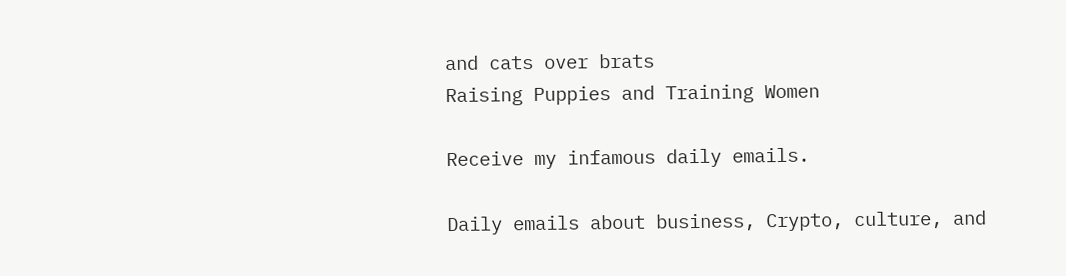and cats over brats
Raising Puppies and Training Women

Receive my infamous daily emails.

Daily emails about business, Crypto, culture, and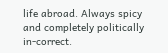life abroad. Always spicy and completely politically in-correct.